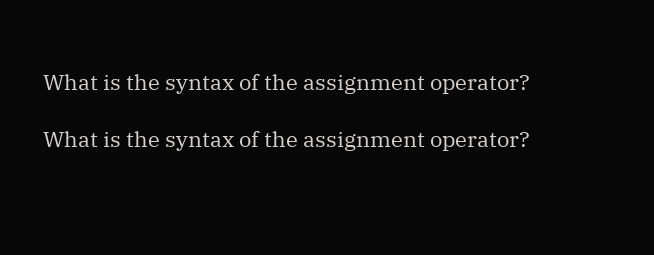What is the syntax of the assignment operator?

What is the syntax of the assignment operator?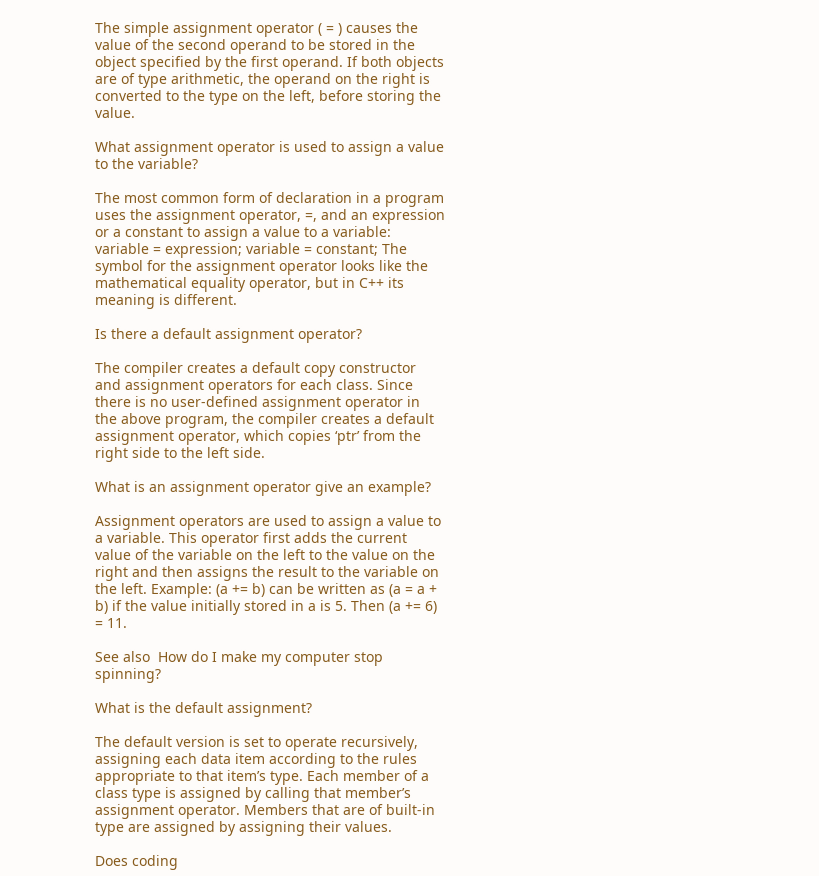The simple assignment operator ( = ) causes the value of the second operand to be stored in the object specified by the first operand. If both objects are of type arithmetic, the operand on the right is converted to the type on the left, before storing the value.

What assignment operator is used to assign a value to the variable?

The most common form of declaration in a program uses the assignment operator, =, and an expression or a constant to assign a value to a variable: variable = expression; variable = constant; The symbol for the assignment operator looks like the mathematical equality operator, but in C++ its meaning is different.

Is there a default assignment operator?

The compiler creates a default copy constructor and assignment operators for each class. Since there is no user-defined assignment operator in the above program, the compiler creates a default assignment operator, which copies ‘ptr’ from the right side to the left side.

What is an assignment operator give an example?

Assignment operators are used to assign a value to a variable. This operator first adds the current value of the variable on the left to the value on the right and then assigns the result to the variable on the left. Example: (a += b) can be written as (a = a + b) if the value initially stored in a is 5. Then (a += 6) = 11.

See also  How do I make my computer stop spinning?

What is the default assignment?

The default version is set to operate recursively, assigning each data item according to the rules appropriate to that item’s type. Each member of a class type is assigned by calling that member’s assignment operator. Members that are of built-in type are assigned by assigning their values.

Does coding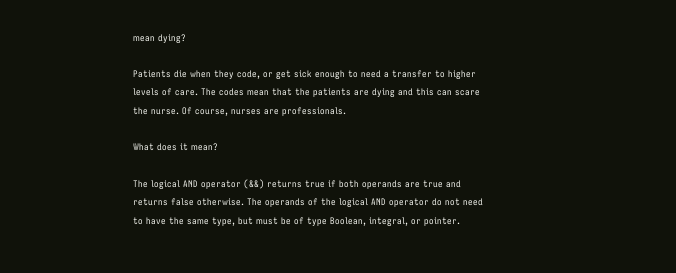mean dying?

Patients die when they code, or get sick enough to need a transfer to higher levels of care. The codes mean that the patients are dying and this can scare the nurse. Of course, nurses are professionals.

What does it mean?

The logical AND operator (&&) returns true if both operands are true and returns false otherwise. The operands of the logical AND operator do not need to have the same type, but must be of type Boolean, integral, or pointer.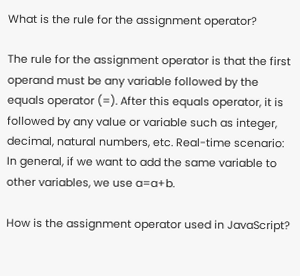What is the rule for the assignment operator?

The rule for the assignment operator is that the first operand must be any variable followed by the equals operator (=). After this equals operator, it is followed by any value or variable such as integer, decimal, natural numbers, etc. Real-time scenario: In general, if we want to add the same variable to other variables, we use a=a+b.

How is the assignment operator used in JavaScript?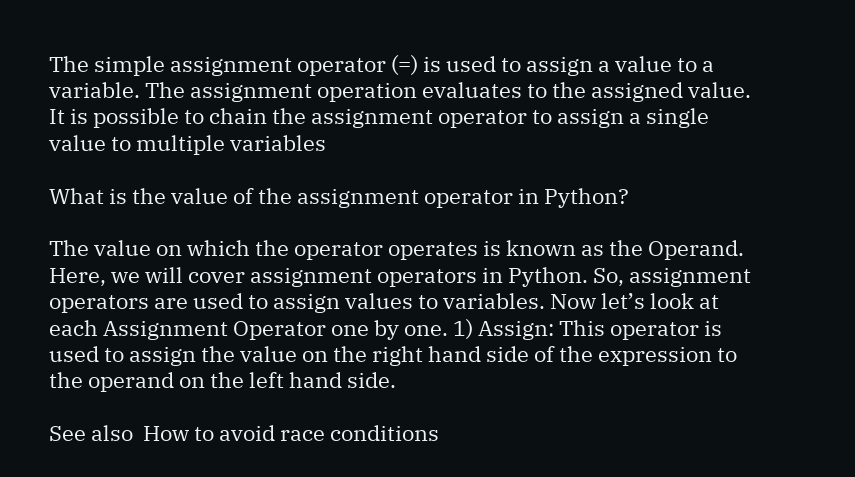The simple assignment operator (=) is used to assign a value to a variable. The assignment operation evaluates to the assigned value. It is possible to chain the assignment operator to assign a single value to multiple variables

What is the value of the assignment operator in Python?

The value on which the operator operates is known as the Operand. Here, we will cover assignment operators in Python. So, assignment operators are used to assign values to variables. Now let’s look at each Assignment Operator one by one. 1) Assign: This operator is used to assign the value on the right hand side of the expression to the operand on the left hand side.

See also  How to avoid race conditions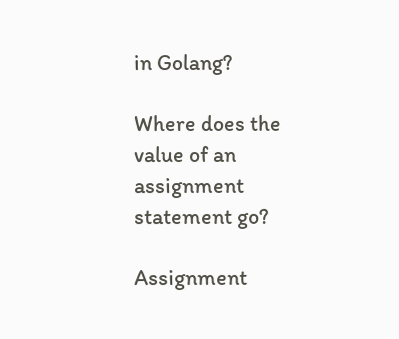in Golang?

Where does the value of an assignment statement go?

Assignment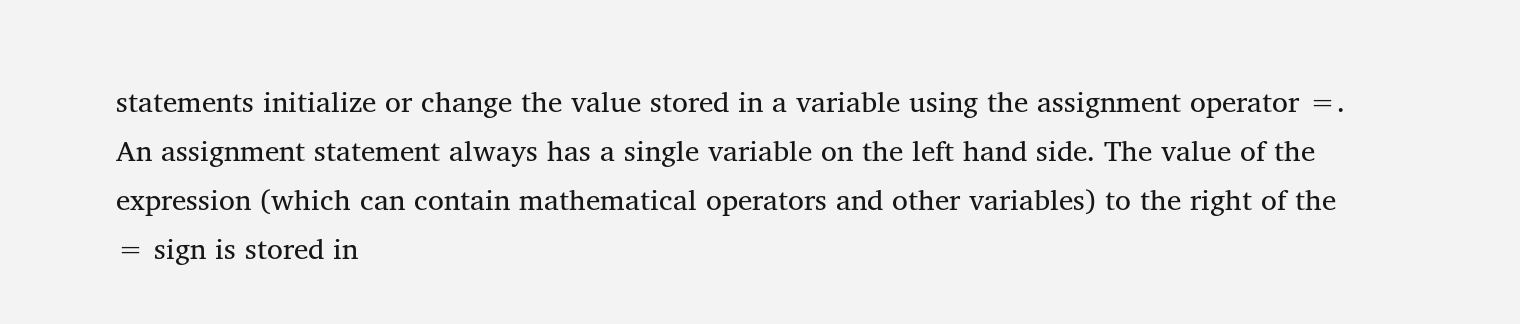statements initialize or change the value stored in a variable using the assignment operator =. An assignment statement always has a single variable on the left hand side. The value of the expression (which can contain mathematical operators and other variables) to the right of the = sign is stored in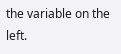the variable on the left.